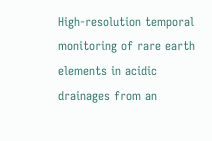High-resolution temporal monitoring of rare earth elements in acidic drainages from an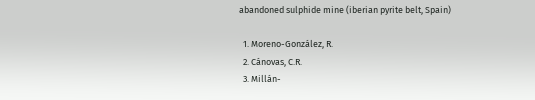abandoned sulphide mine (iberian pyrite belt, Spain)

  1. Moreno-González, R.
  2. Cánovas, C.R.
  3. Millán-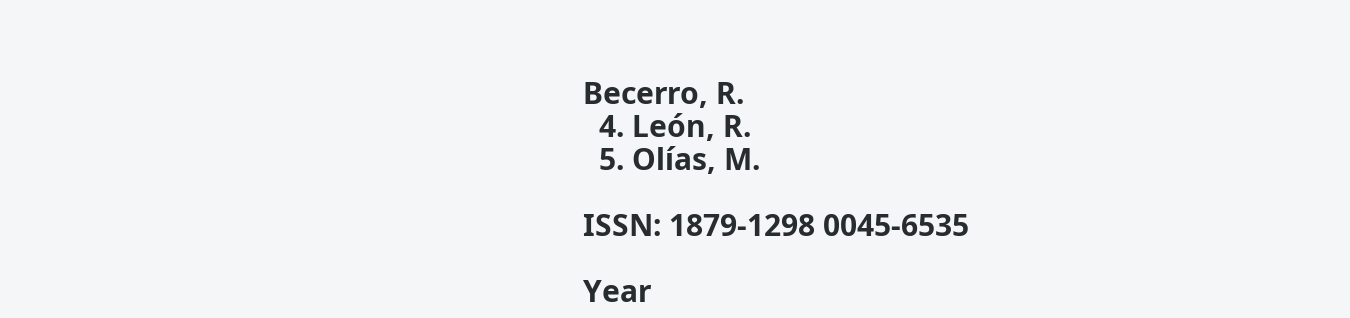Becerro, R.
  4. León, R.
  5. Olías, M.

ISSN: 1879-1298 0045-6535

Year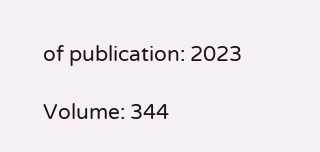of publication: 2023

Volume: 344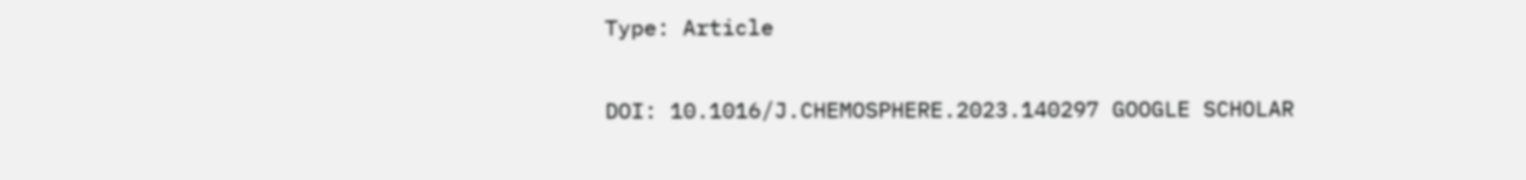Type: Article

DOI: 10.1016/J.CHEMOSPHERE.2023.140297 GOOGLE SCHOLAR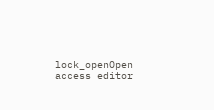lock_openOpen access editor